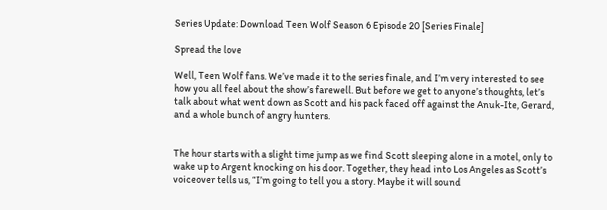Series Update: Download Teen Wolf Season 6 Episode 20 [Series Finale]

Spread the love

Well, Teen Wolf fans. We’ve made it to the series finale, and I’m very interested to see how you all feel about the show’s farewell. But before we get to anyone’s thoughts, let’s talk about what went down as Scott and his pack faced off against the Anuk-Ite, Gerard, and a whole bunch of angry hunters.


The hour starts with a slight time jump as we find Scott sleeping alone in a motel, only to wake up to Argent knocking on his door. Together, they head into Los Angeles as Scott’s voiceover tells us, “I’m going to tell you a story. Maybe it will sound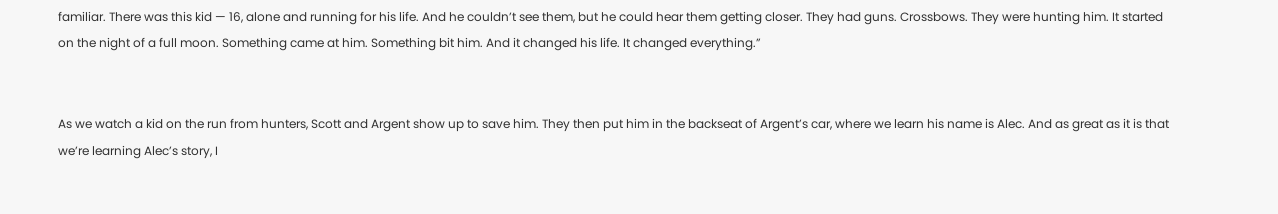familiar. There was this kid — 16, alone and running for his life. And he couldn’t see them, but he could hear them getting closer. They had guns. Crossbows. They were hunting him. It started on the night of a full moon. Something came at him. Something bit him. And it changed his life. It changed everything.”


As we watch a kid on the run from hunters, Scott and Argent show up to save him. They then put him in the backseat of Argent’s car, where we learn his name is Alec. And as great as it is that we’re learning Alec’s story, I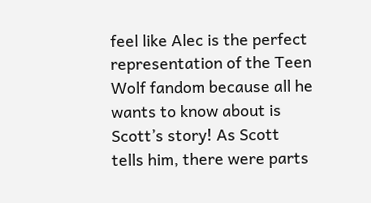feel like Alec is the perfect representation of the Teen Wolf fandom because all he wants to know about is Scott’s story! As Scott tells him, there were parts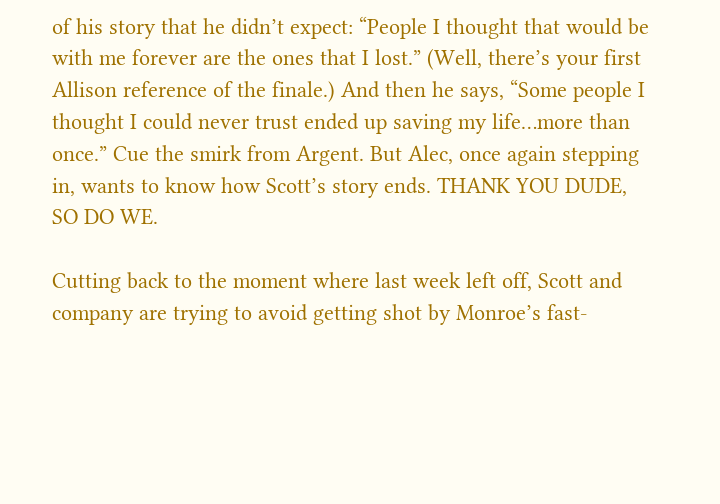of his story that he didn’t expect: “People I thought that would be with me forever are the ones that I lost.” (Well, there’s your first Allison reference of the finale.) And then he says, “Some people I thought I could never trust ended up saving my life…more than once.” Cue the smirk from Argent. But Alec, once again stepping in, wants to know how Scott’s story ends. THANK YOU DUDE, SO DO WE.

Cutting back to the moment where last week left off, Scott and company are trying to avoid getting shot by Monroe’s fast-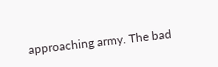approaching army. The bad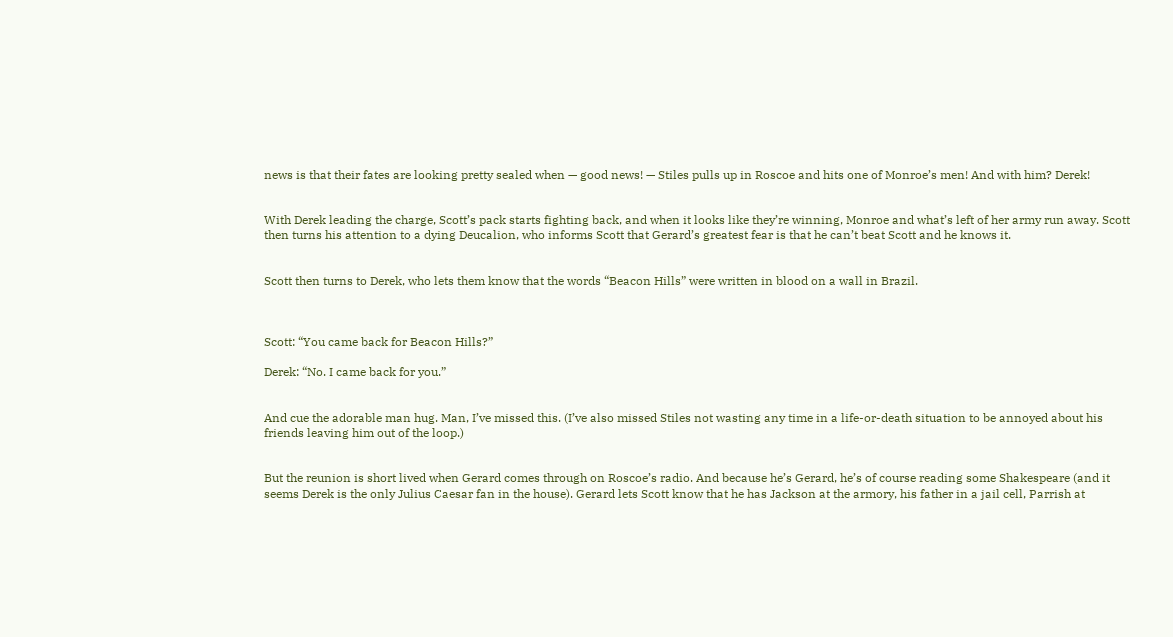news is that their fates are looking pretty sealed when — good news! — Stiles pulls up in Roscoe and hits one of Monroe’s men! And with him? Derek!


With Derek leading the charge, Scott’s pack starts fighting back, and when it looks like they’re winning, Monroe and what’s left of her army run away. Scott then turns his attention to a dying Deucalion, who informs Scott that Gerard’s greatest fear is that he can’t beat Scott and he knows it.


Scott then turns to Derek, who lets them know that the words “Beacon Hills” were written in blood on a wall in Brazil.



Scott: “You came back for Beacon Hills?”

Derek: “No. I came back for you.”


And cue the adorable man hug. Man, I’ve missed this. (I’ve also missed Stiles not wasting any time in a life-or-death situation to be annoyed about his friends leaving him out of the loop.)


But the reunion is short lived when Gerard comes through on Roscoe’s radio. And because he’s Gerard, he’s of course reading some Shakespeare (and it seems Derek is the only Julius Caesar fan in the house). Gerard lets Scott know that he has Jackson at the armory, his father in a jail cell, Parrish at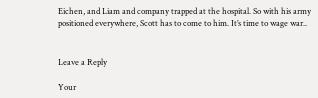Eichen, and Liam and company trapped at the hospital. So with his army positioned everywhere, Scott has to come to him. It’s time to wage war..


Leave a Reply

Your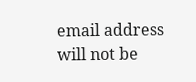email address will not be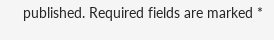published. Required fields are marked *